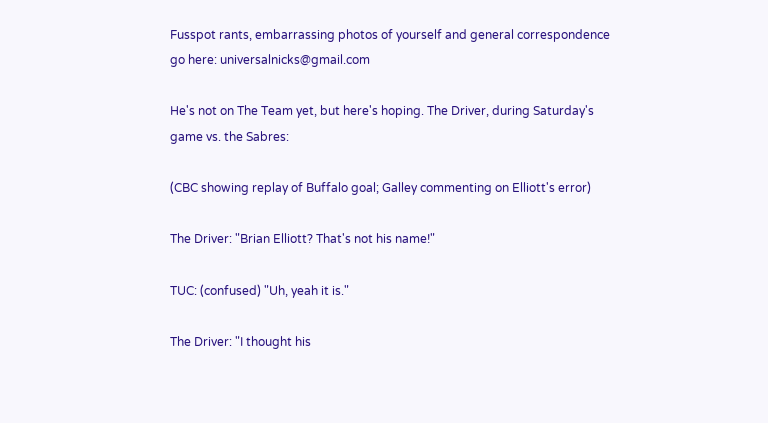Fusspot rants, embarrassing photos of yourself and general correspondence go here: universalnicks@gmail.com

He's not on The Team yet, but here's hoping. The Driver, during Saturday's game vs. the Sabres:

(CBC showing replay of Buffalo goal; Galley commenting on Elliott's error)

The Driver: "Brian Elliott? That's not his name!"

TUC: (confused) "Uh, yeah it is."

The Driver: "I thought his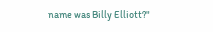name was Billy Elliott?"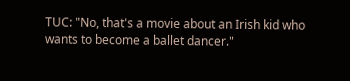TUC: "No, that's a movie about an Irish kid who wants to become a ballet dancer."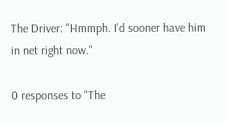The Driver: "Hmmph. I'd sooner have him in net right now."

0 responses to "The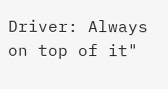Driver: Always on top of it"